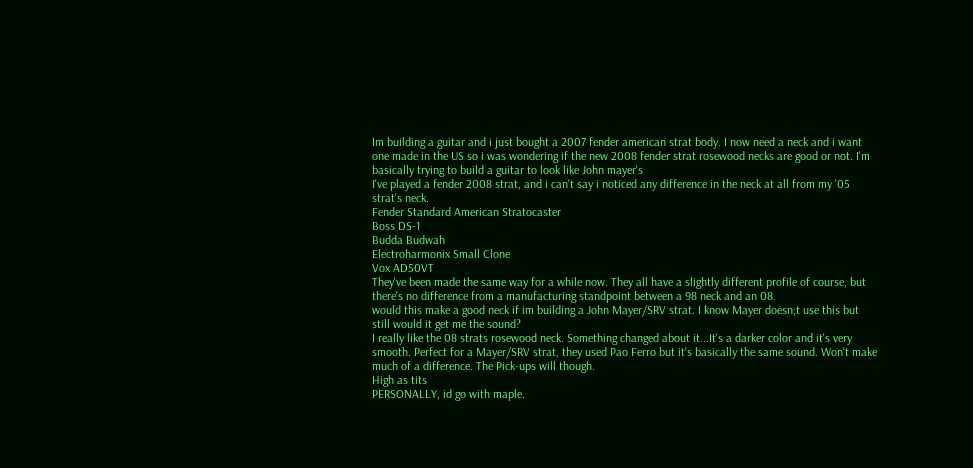Im building a guitar and i just bought a 2007 fender american strat body. I now need a neck and i want one made in the US so i was wondering if the new 2008 fender strat rosewood necks are good or not. I'm basically trying to build a guitar to look like John mayer's
I've played a fender 2008 strat, and i can't say i noticed any difference in the neck at all from my '05 strat's neck.
Fender Standard American Stratocaster
Boss DS-1
Budda Budwah
Electroharmonix Small Clone
Vox AD50VT
They've been made the same way for a while now. They all have a slightly different profile of course, but there's no difference from a manufacturing standpoint between a 98 neck and an 08.
would this make a good neck if im building a John Mayer/SRV strat. I know Mayer doesn;t use this but still would it get me the sound?
I really like the 08 strats rosewood neck. Something changed about it...It's a darker color and it's very smooth. Perfect for a Mayer/SRV strat, they used Pao Ferro but it's basically the same sound. Won't make much of a difference. The Pick-ups will though.
High as tits
PERSONALLY, id go with maple.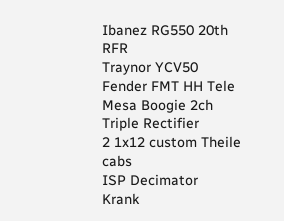Ibanez RG550 20th RFR
Traynor YCV50
Fender FMT HH Tele
Mesa Boogie 2ch Triple Rectifier
2 1x12 custom Theile cabs
ISP Decimator
Krank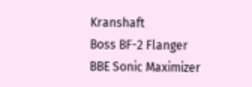Kranshaft
Boss BF-2 Flanger
BBE Sonic Maximizer